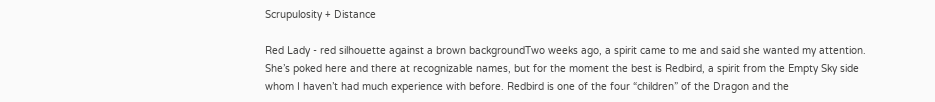Scrupulosity + Distance

Red Lady - red silhouette against a brown backgroundTwo weeks ago, a spirit came to me and said she wanted my attention. She’s poked here and there at recognizable names, but for the moment the best is Redbird, a spirit from the Empty Sky side whom I haven’t had much experience with before. Redbird is one of the four “children” of the Dragon and the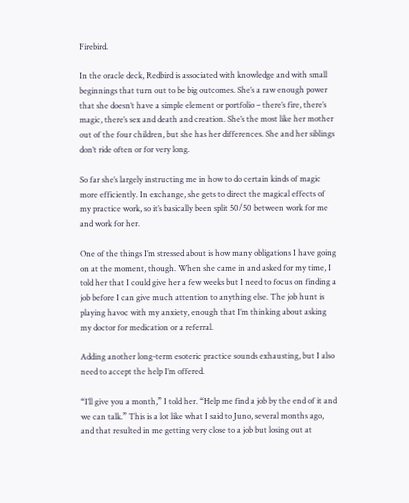Firebird.

In the oracle deck, Redbird is associated with knowledge and with small beginnings that turn out to be big outcomes. She’s a raw enough power that she doesn’t have a simple element or portfolio – there’s fire, there’s magic, there’s sex and death and creation. She’s the most like her mother out of the four children, but she has her differences. She and her siblings don’t ride often or for very long.

So far she’s largely instructing me in how to do certain kinds of magic more efficiently. In exchange, she gets to direct the magical effects of my practice work, so it’s basically been split 50/50 between work for me and work for her.

One of the things I’m stressed about is how many obligations I have going on at the moment, though. When she came in and asked for my time, I told her that I could give her a few weeks but I need to focus on finding a job before I can give much attention to anything else. The job hunt is playing havoc with my anxiety, enough that I’m thinking about asking my doctor for medication or a referral.

Adding another long-term esoteric practice sounds exhausting, but I also need to accept the help I’m offered.

“I’ll give you a month,” I told her. “Help me find a job by the end of it and we can talk.” This is a lot like what I said to Juno, several months ago, and that resulted in me getting very close to a job but losing out at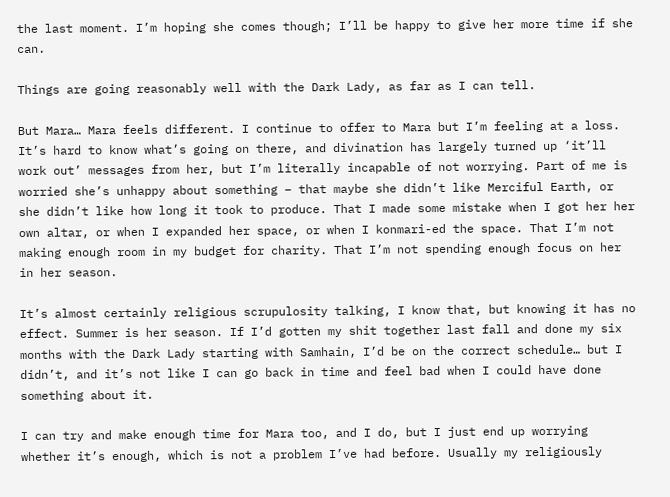the last moment. I’m hoping she comes though; I’ll be happy to give her more time if she can.

Things are going reasonably well with the Dark Lady, as far as I can tell.

But Mara… Mara feels different. I continue to offer to Mara but I’m feeling at a loss. It’s hard to know what’s going on there, and divination has largely turned up ‘it’ll work out’ messages from her, but I’m literally incapable of not worrying. Part of me is worried she’s unhappy about something – that maybe she didn’t like Merciful Earth, or she didn’t like how long it took to produce. That I made some mistake when I got her her own altar, or when I expanded her space, or when I konmari-ed the space. That I’m not making enough room in my budget for charity. That I’m not spending enough focus on her in her season.

It’s almost certainly religious scrupulosity talking, I know that, but knowing it has no effect. Summer is her season. If I’d gotten my shit together last fall and done my six months with the Dark Lady starting with Samhain, I’d be on the correct schedule… but I didn’t, and it’s not like I can go back in time and feel bad when I could have done something about it.

I can try and make enough time for Mara too, and I do, but I just end up worrying whether it’s enough, which is not a problem I’ve had before. Usually my religiously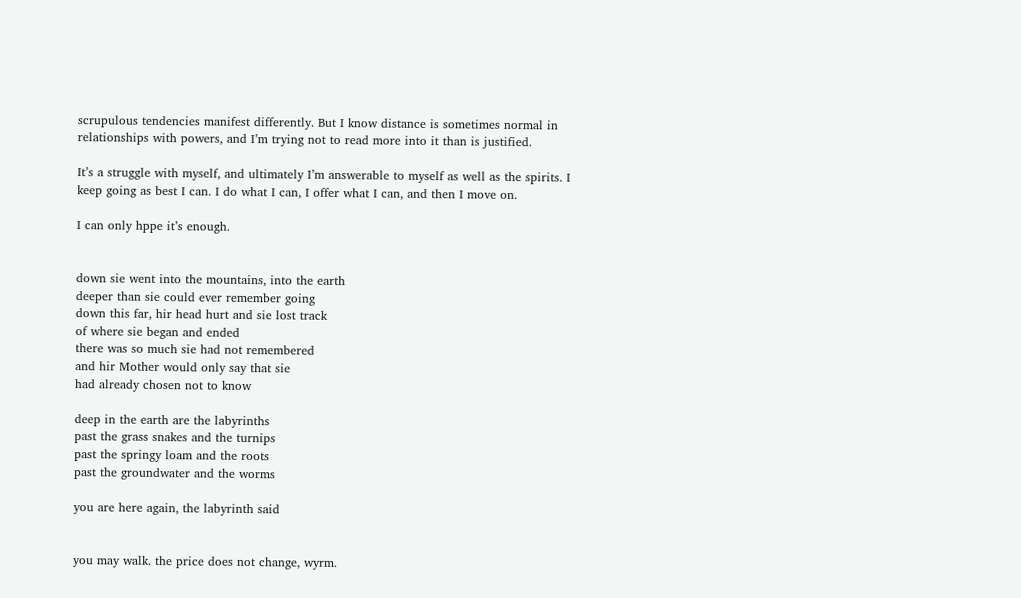scrupulous tendencies manifest differently. But I know distance is sometimes normal in relationships with powers, and I’m trying not to read more into it than is justified.

It’s a struggle with myself, and ultimately I’m answerable to myself as well as the spirits. I keep going as best I can. I do what I can, I offer what I can, and then I move on.

I can only hppe it’s enough.


down sie went into the mountains, into the earth
deeper than sie could ever remember going
down this far, hir head hurt and sie lost track
of where sie began and ended
there was so much sie had not remembered
and hir Mother would only say that sie
had already chosen not to know

deep in the earth are the labyrinths
past the grass snakes and the turnips
past the springy loam and the roots
past the groundwater and the worms

you are here again, the labyrinth said


you may walk. the price does not change, wyrm.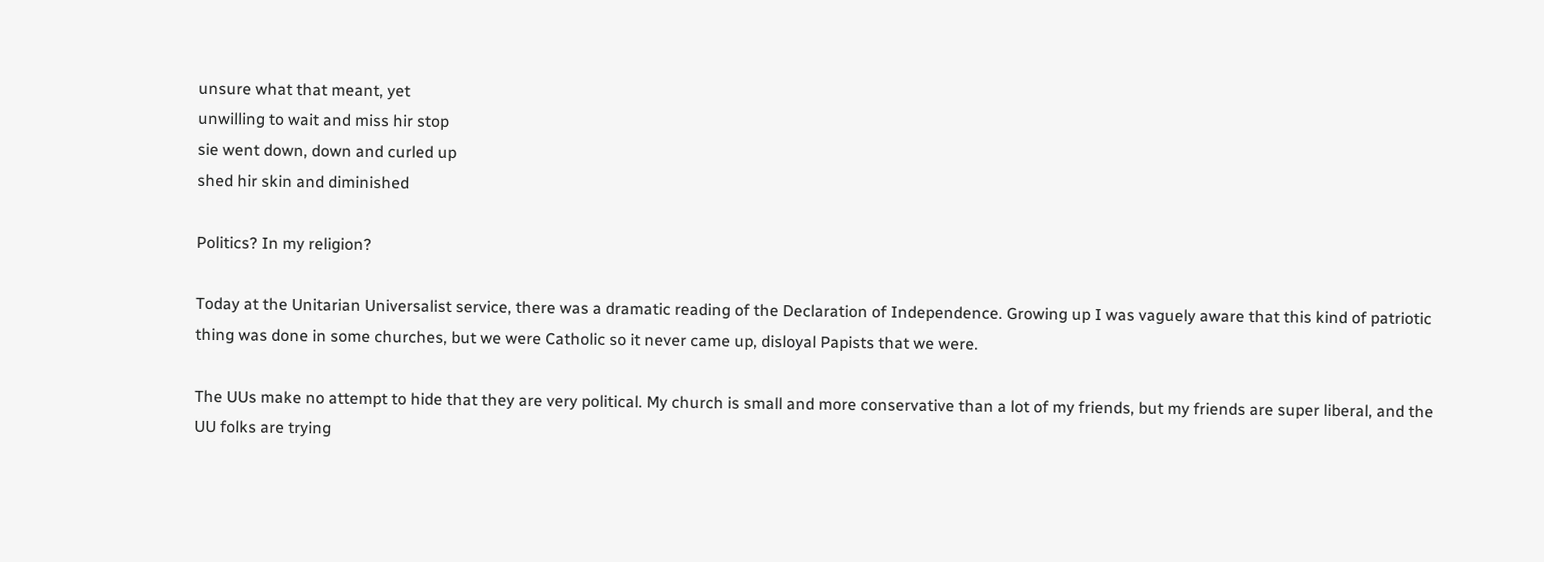unsure what that meant, yet
unwilling to wait and miss hir stop
sie went down, down and curled up
shed hir skin and diminished

Politics? In my religion?

Today at the Unitarian Universalist service, there was a dramatic reading of the Declaration of Independence. Growing up I was vaguely aware that this kind of patriotic thing was done in some churches, but we were Catholic so it never came up, disloyal Papists that we were.

The UUs make no attempt to hide that they are very political. My church is small and more conservative than a lot of my friends, but my friends are super liberal, and the UU folks are trying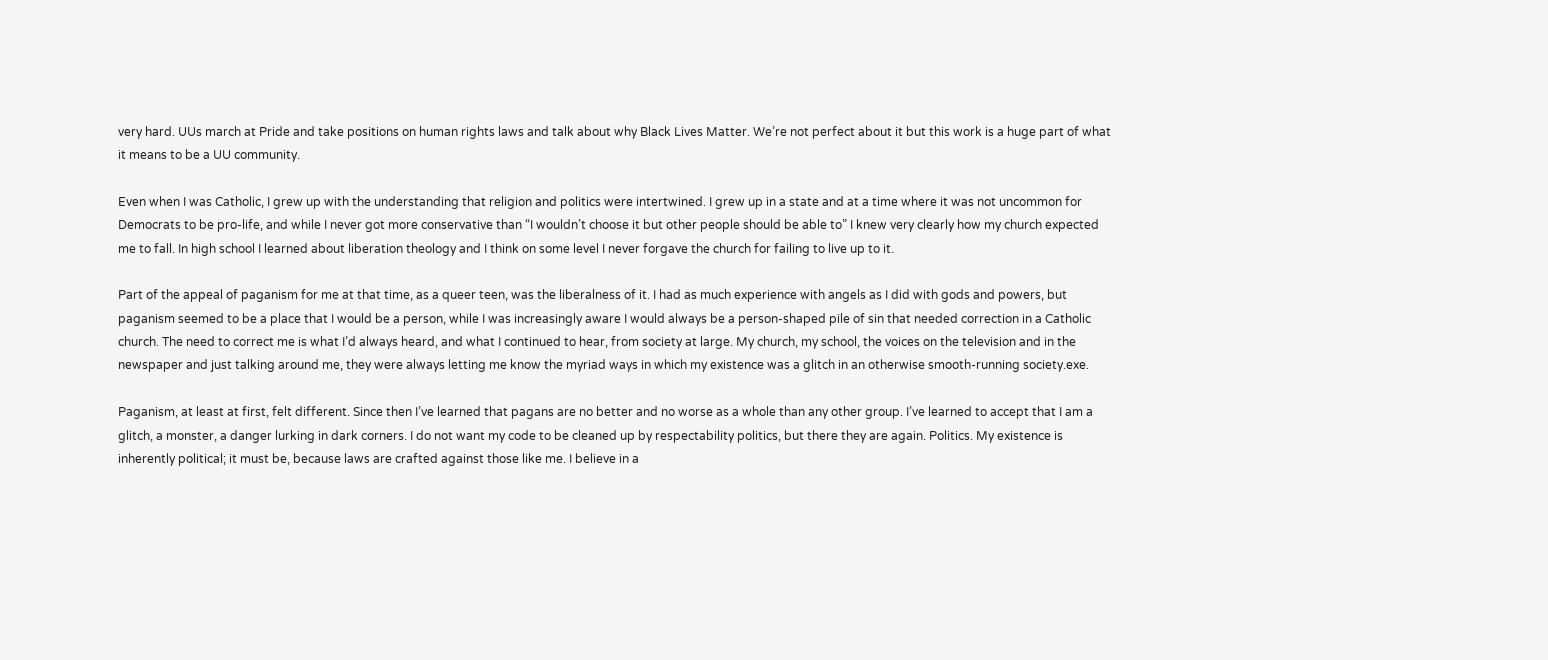very hard. UUs march at Pride and take positions on human rights laws and talk about why Black Lives Matter. We’re not perfect about it but this work is a huge part of what it means to be a UU community.

Even when I was Catholic, I grew up with the understanding that religion and politics were intertwined. I grew up in a state and at a time where it was not uncommon for Democrats to be pro-life, and while I never got more conservative than “I wouldn’t choose it but other people should be able to” I knew very clearly how my church expected me to fall. In high school I learned about liberation theology and I think on some level I never forgave the church for failing to live up to it.

Part of the appeal of paganism for me at that time, as a queer teen, was the liberalness of it. I had as much experience with angels as I did with gods and powers, but paganism seemed to be a place that I would be a person, while I was increasingly aware I would always be a person-shaped pile of sin that needed correction in a Catholic church. The need to correct me is what I’d always heard, and what I continued to hear, from society at large. My church, my school, the voices on the television and in the newspaper and just talking around me, they were always letting me know the myriad ways in which my existence was a glitch in an otherwise smooth-running society.exe.

Paganism, at least at first, felt different. Since then I’ve learned that pagans are no better and no worse as a whole than any other group. I’ve learned to accept that I am a glitch, a monster, a danger lurking in dark corners. I do not want my code to be cleaned up by respectability politics, but there they are again. Politics. My existence is inherently political; it must be, because laws are crafted against those like me. I believe in a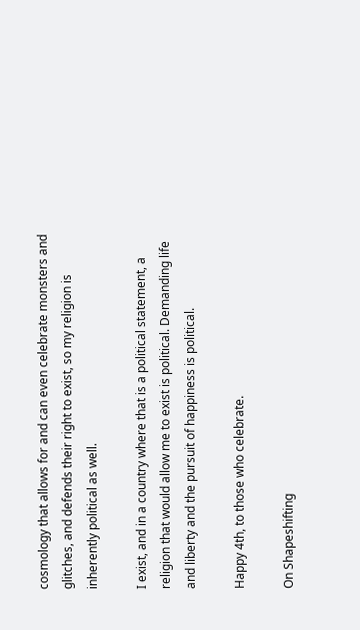cosmology that allows for and can even celebrate monsters and glitches, and defends their right to exist, so my religion is inherently political as well.

I exist, and in a country where that is a political statement, a religion that would allow me to exist is political. Demanding life and liberty and the pursuit of happiness is political.

Happy 4th, to those who celebrate.

On Shapeshifting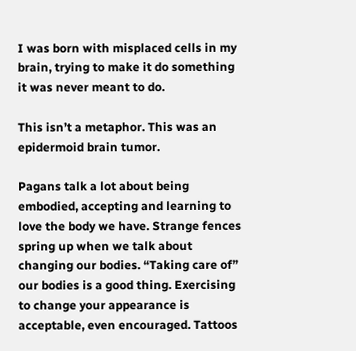I was born with misplaced cells in my brain, trying to make it do something it was never meant to do.

This isn’t a metaphor. This was an epidermoid brain tumor.

Pagans talk a lot about being embodied, accepting and learning to love the body we have. Strange fences spring up when we talk about changing our bodies. “Taking care of” our bodies is a good thing. Exercising to change your appearance is acceptable, even encouraged. Tattoos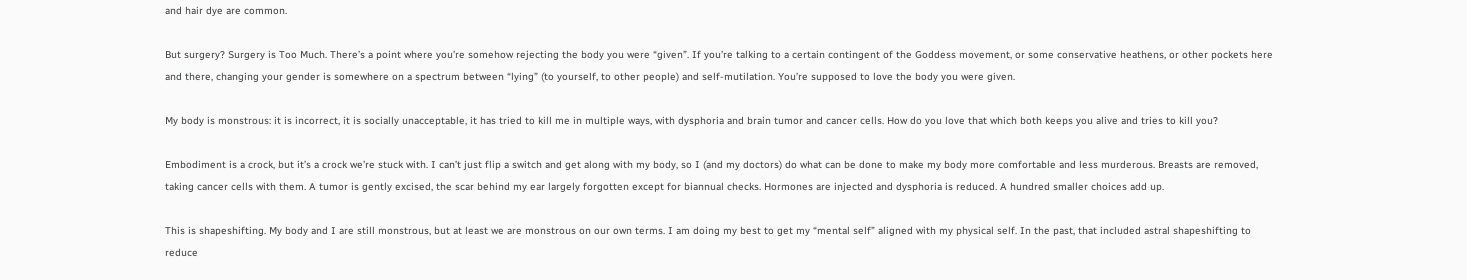and hair dye are common.

But surgery? Surgery is Too Much. There’s a point where you’re somehow rejecting the body you were “given”. If you’re talking to a certain contingent of the Goddess movement, or some conservative heathens, or other pockets here and there, changing your gender is somewhere on a spectrum between “lying” (to yourself, to other people) and self-mutilation. You’re supposed to love the body you were given.

My body is monstrous: it is incorrect, it is socially unacceptable, it has tried to kill me in multiple ways, with dysphoria and brain tumor and cancer cells. How do you love that which both keeps you alive and tries to kill you?

Embodiment is a crock, but it’s a crock we’re stuck with. I can’t just flip a switch and get along with my body, so I (and my doctors) do what can be done to make my body more comfortable and less murderous. Breasts are removed, taking cancer cells with them. A tumor is gently excised, the scar behind my ear largely forgotten except for biannual checks. Hormones are injected and dysphoria is reduced. A hundred smaller choices add up.

This is shapeshifting. My body and I are still monstrous, but at least we are monstrous on our own terms. I am doing my best to get my “mental self” aligned with my physical self. In the past, that included astral shapeshifting to reduce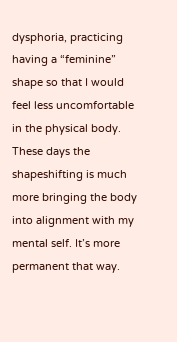dysphoria, practicing having a “feminine” shape so that I would feel less uncomfortable in the physical body. These days the shapeshifting is much more bringing the body into alignment with my mental self. It’s more permanent that way.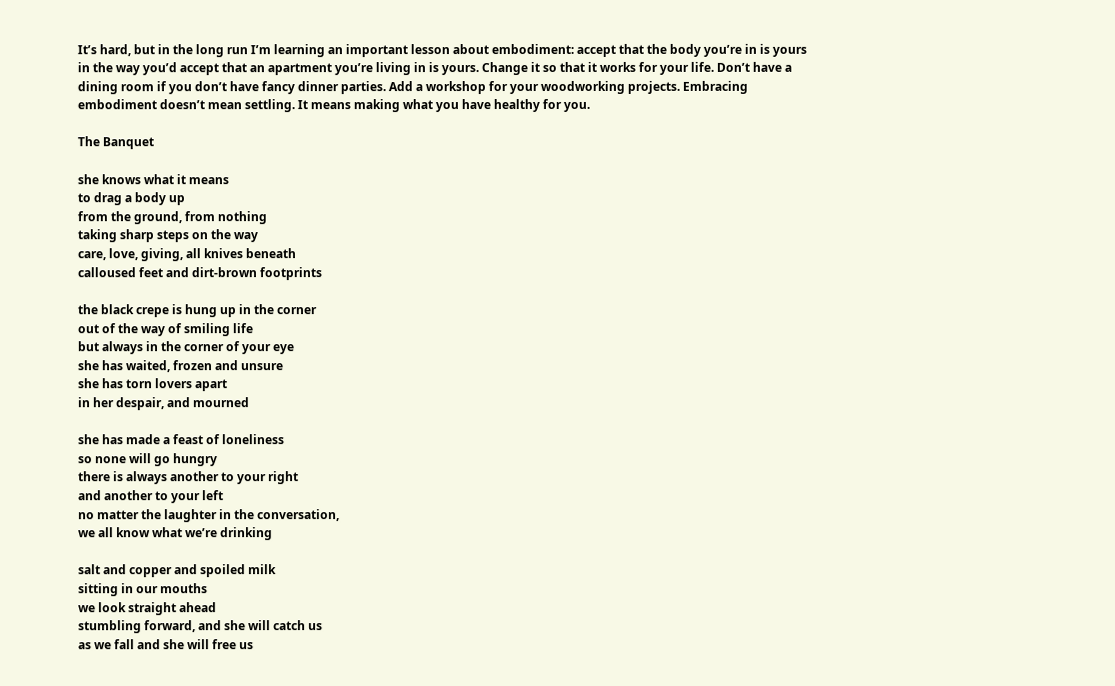It’s hard, but in the long run I’m learning an important lesson about embodiment: accept that the body you’re in is yours in the way you’d accept that an apartment you’re living in is yours. Change it so that it works for your life. Don’t have a dining room if you don’t have fancy dinner parties. Add a workshop for your woodworking projects. Embracing embodiment doesn’t mean settling. It means making what you have healthy for you.

The Banquet

she knows what it means
to drag a body up
from the ground, from nothing
taking sharp steps on the way
care, love, giving, all knives beneath
calloused feet and dirt-brown footprints

the black crepe is hung up in the corner
out of the way of smiling life
but always in the corner of your eye
she has waited, frozen and unsure
she has torn lovers apart
in her despair, and mourned

she has made a feast of loneliness
so none will go hungry
there is always another to your right
and another to your left
no matter the laughter in the conversation,
we all know what we’re drinking

salt and copper and spoiled milk
sitting in our mouths
we look straight ahead
stumbling forward, and she will catch us
as we fall and she will free us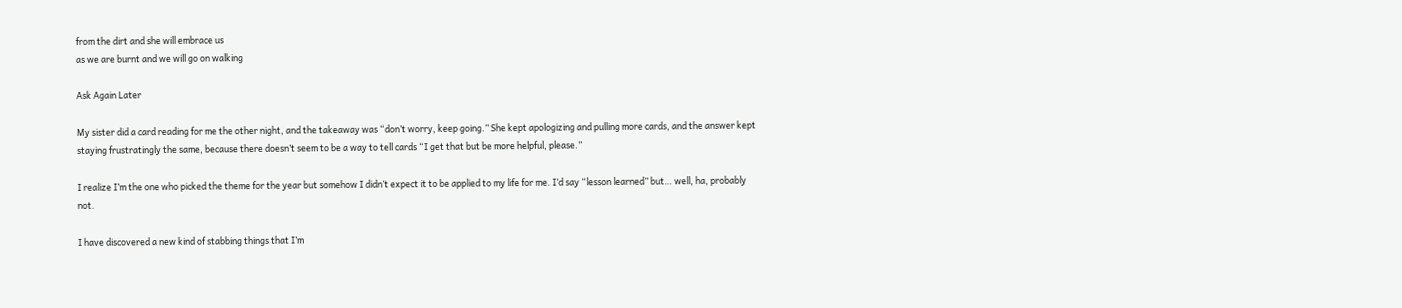from the dirt and she will embrace us
as we are burnt and we will go on walking

Ask Again Later

My sister did a card reading for me the other night, and the takeaway was “don’t worry, keep going.” She kept apologizing and pulling more cards, and the answer kept staying frustratingly the same, because there doesn’t seem to be a way to tell cards “I get that but be more helpful, please.”

I realize I’m the one who picked the theme for the year but somehow I didn’t expect it to be applied to my life for me. I’d say “lesson learned” but… well, ha, probably not.

I have discovered a new kind of stabbing things that I’m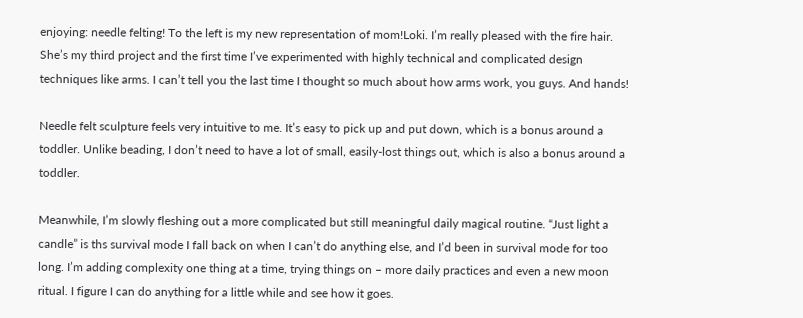enjoying: needle felting! To the left is my new representation of mom!Loki. I’m really pleased with the fire hair. She’s my third project and the first time I’ve experimented with highly technical and complicated design techniques like arms. I can’t tell you the last time I thought so much about how arms work, you guys. And hands!

Needle felt sculpture feels very intuitive to me. It’s easy to pick up and put down, which is a bonus around a toddler. Unlike beading, I don’t need to have a lot of small, easily-lost things out, which is also a bonus around a toddler.

Meanwhile, I’m slowly fleshing out a more complicated but still meaningful daily magical routine. “Just light a candle” is ths survival mode I fall back on when I can’t do anything else, and I’d been in survival mode for too long. I’m adding complexity one thing at a time, trying things on – more daily practices and even a new moon ritual. I figure I can do anything for a little while and see how it goes.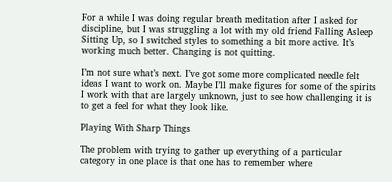For a while I was doing regular breath meditation after I asked for discipline, but I was struggling a lot with my old friend Falling Asleep Sitting Up, so I switched styles to something a bit more active. It’s working much better. Changing is not quitting.

I’m not sure what’s next. I’ve got some more complicated needle felt ideas I want to work on. Maybe I’ll make figures for some of the spirits I work with that are largely unknown, just to see how challenging it is to get a feel for what they look like.

Playing With Sharp Things

The problem with trying to gather up everything of a particular category in one place is that one has to remember where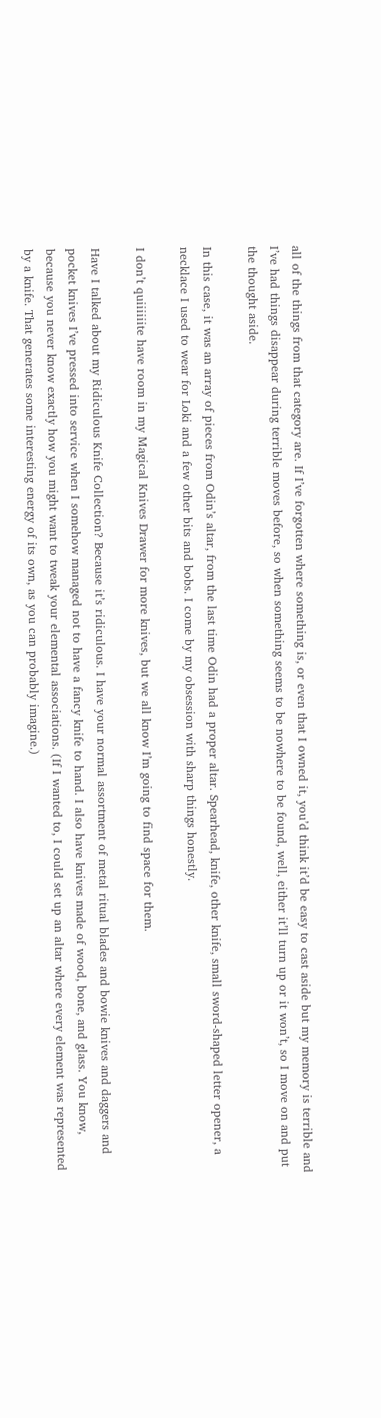all of the things from that category are. If I’ve forgotten where something is, or even that I owned it, you’d think it’d be easy to cast aside but my memory is terrible and I’ve had things disappear during terrible moves before, so when something seems to be nowhere to be found, well, either it’ll turn up or it won’t, so I move on and put the thought aside.

In this case, it was an array of pieces from Odin’s altar, from the last time Odin had a proper altar. Spearhead, knife, other knife, small sword-shaped letter opener, a necklace I used to wear for Loki and a few other bits and bobs. I come by my obsession with sharp things honestly.

I don’t quiiiiiite have room in my Magical Knives Drawer for more knives, but we all know I’m going to find space for them.

Have I talked about my Ridiculous Knife Collection? Because it’s ridiculous. I have your normal assortment of metal ritual blades and bowie knives and daggers and pocket knives I’ve pressed into service when I somehow managed not to have a fancy knife to hand. I also have knives made of wood, bone, and glass. You know, because you never know exactly how you might want to tweak your elemental associations. (If I wanted to, I could set up an altar where every element was represented by a knife. That generates some interesting energy of its own, as you can probably imagine.)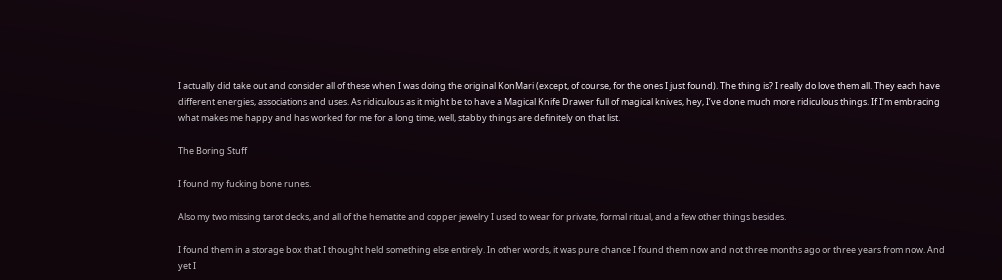I actually did take out and consider all of these when I was doing the original KonMari (except, of course, for the ones I just found). The thing is? I really do love them all. They each have different energies, associations and uses. As ridiculous as it might be to have a Magical Knife Drawer full of magical knives, hey, I’ve done much more ridiculous things. If I’m embracing what makes me happy and has worked for me for a long time, well, stabby things are definitely on that list.

The Boring Stuff

I found my fucking bone runes.

Also my two missing tarot decks, and all of the hematite and copper jewelry I used to wear for private, formal ritual, and a few other things besides.

I found them in a storage box that I thought held something else entirely. In other words, it was pure chance I found them now and not three months ago or three years from now. And yet I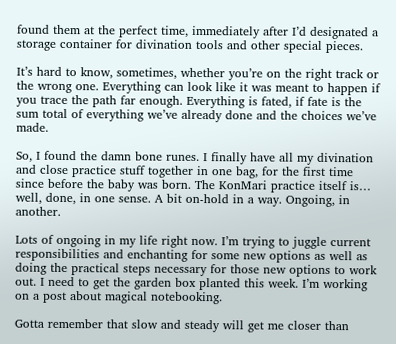found them at the perfect time, immediately after I’d designated a storage container for divination tools and other special pieces.

It’s hard to know, sometimes, whether you’re on the right track or the wrong one. Everything can look like it was meant to happen if you trace the path far enough. Everything is fated, if fate is the sum total of everything we’ve already done and the choices we’ve made.

So, I found the damn bone runes. I finally have all my divination and close practice stuff together in one bag, for the first time since before the baby was born. The KonMari practice itself is… well, done, in one sense. A bit on-hold in a way. Ongoing, in another.

Lots of ongoing in my life right now. I’m trying to juggle current responsibilities and enchanting for some new options as well as doing the practical steps necessary for those new options to work out. I need to get the garden box planted this week. I’m working on a post about magical notebooking.

Gotta remember that slow and steady will get me closer than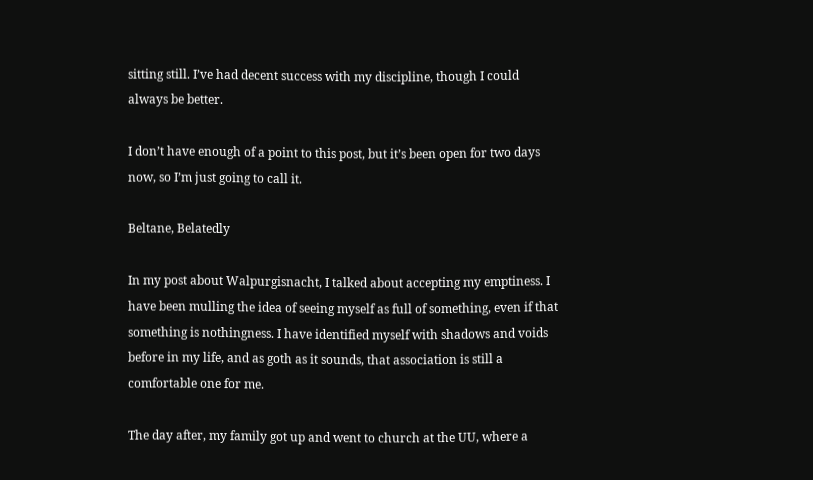sitting still. I’ve had decent success with my discipline, though I could always be better.

I don’t have enough of a point to this post, but it’s been open for two days now, so I’m just going to call it.

Beltane, Belatedly

In my post about Walpurgisnacht, I talked about accepting my emptiness. I have been mulling the idea of seeing myself as full of something, even if that something is nothingness. I have identified myself with shadows and voids before in my life, and as goth as it sounds, that association is still a comfortable one for me.

The day after, my family got up and went to church at the UU, where a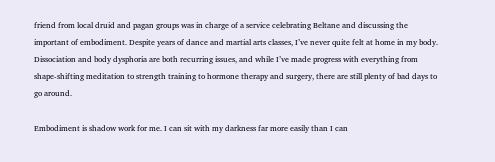friend from local druid and pagan groups was in charge of a service celebrating Beltane and discussing the important of embodiment. Despite years of dance and martial arts classes, I’ve never quite felt at home in my body. Dissociation and body dysphoria are both recurring issues, and while I’ve made progress with everything from shape-shifting meditation to strength training to hormone therapy and surgery, there are still plenty of bad days to go around.

Embodiment is shadow work for me. I can sit with my darkness far more easily than I can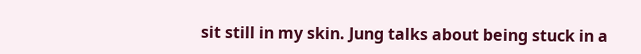sit still in my skin. Jung talks about being stuck in a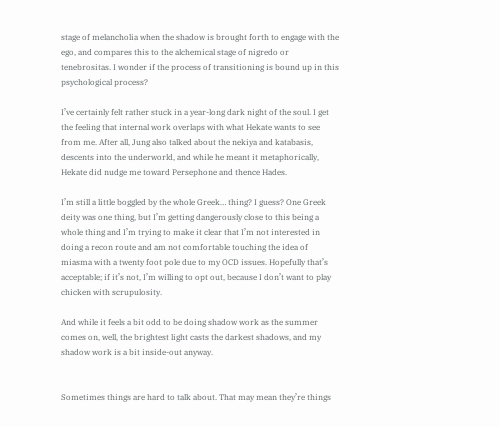stage of melancholia when the shadow is brought forth to engage with the ego, and compares this to the alchemical stage of nigredo or tenebrositas. I wonder if the process of transitioning is bound up in this psychological process?

I’ve certainly felt rather stuck in a year-long dark night of the soul. I get the feeling that internal work overlaps with what Hekate wants to see from me. After all, Jung also talked about the nekiya and katabasis, descents into the underworld, and while he meant it metaphorically, Hekate did nudge me toward Persephone and thence Hades.

I’m still a little boggled by the whole Greek… thing? I guess? One Greek deity was one thing, but I’m getting dangerously close to this being a whole thing and I’m trying to make it clear that I’m not interested in doing a recon route and am not comfortable touching the idea of miasma with a twenty foot pole due to my OCD issues. Hopefully that’s acceptable; if it’s not, I’m willing to opt out, because I don’t want to play chicken with scrupulosity.

And while it feels a bit odd to be doing shadow work as the summer comes on, well, the brightest light casts the darkest shadows, and my shadow work is a bit inside-out anyway.


Sometimes things are hard to talk about. That may mean they’re things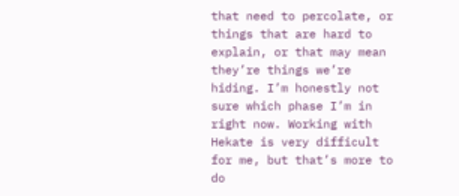that need to percolate, or things that are hard to explain, or that may mean they’re things we’re hiding. I’m honestly not sure which phase I’m in right now. Working with Hekate is very difficult for me, but that’s more to do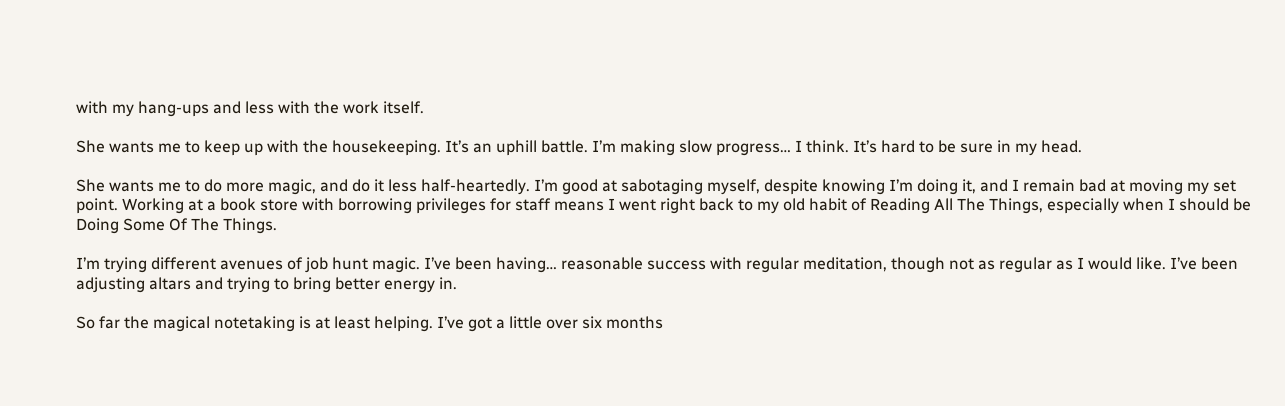with my hang-ups and less with the work itself.

She wants me to keep up with the housekeeping. It’s an uphill battle. I’m making slow progress… I think. It’s hard to be sure in my head.

She wants me to do more magic, and do it less half-heartedly. I’m good at sabotaging myself, despite knowing I’m doing it, and I remain bad at moving my set point. Working at a book store with borrowing privileges for staff means I went right back to my old habit of Reading All The Things, especially when I should be Doing Some Of The Things.

I’m trying different avenues of job hunt magic. I’ve been having… reasonable success with regular meditation, though not as regular as I would like. I’ve been adjusting altars and trying to bring better energy in.

So far the magical notetaking is at least helping. I’ve got a little over six months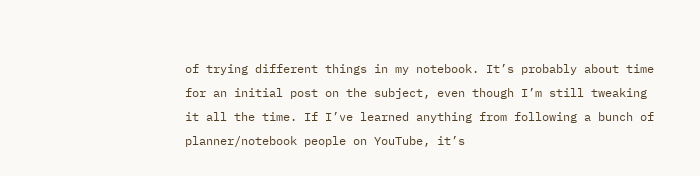of trying different things in my notebook. It’s probably about time for an initial post on the subject, even though I’m still tweaking it all the time. If I’ve learned anything from following a bunch of planner/notebook people on YouTube, it’s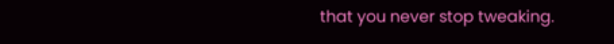that you never stop tweaking.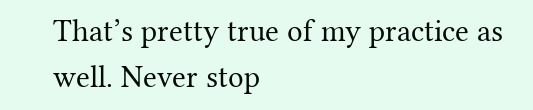That’s pretty true of my practice as well. Never stop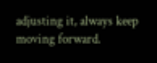adjusting it, always keep moving forward.